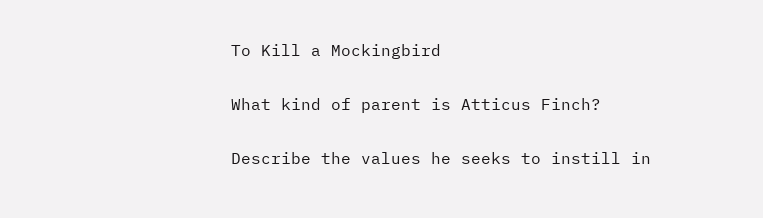To Kill a Mockingbird

What kind of parent is Atticus Finch?

Describe the values he seeks to instill in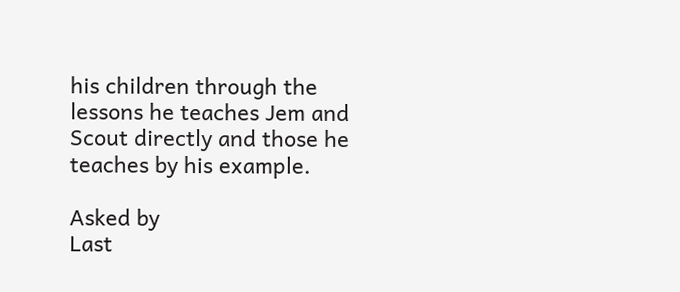his children through the lessons he teaches Jem and Scout directly and those he teaches by his example.

Asked by
Last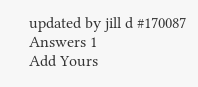updated by jill d #170087
Answers 1
Add Yours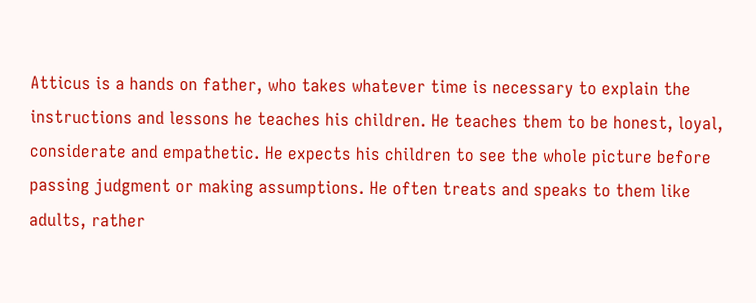Atticus is a hands on father, who takes whatever time is necessary to explain the instructions and lessons he teaches his children. He teaches them to be honest, loyal, considerate and empathetic. He expects his children to see the whole picture before passing judgment or making assumptions. He often treats and speaks to them like adults, rather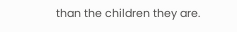than the children they are.